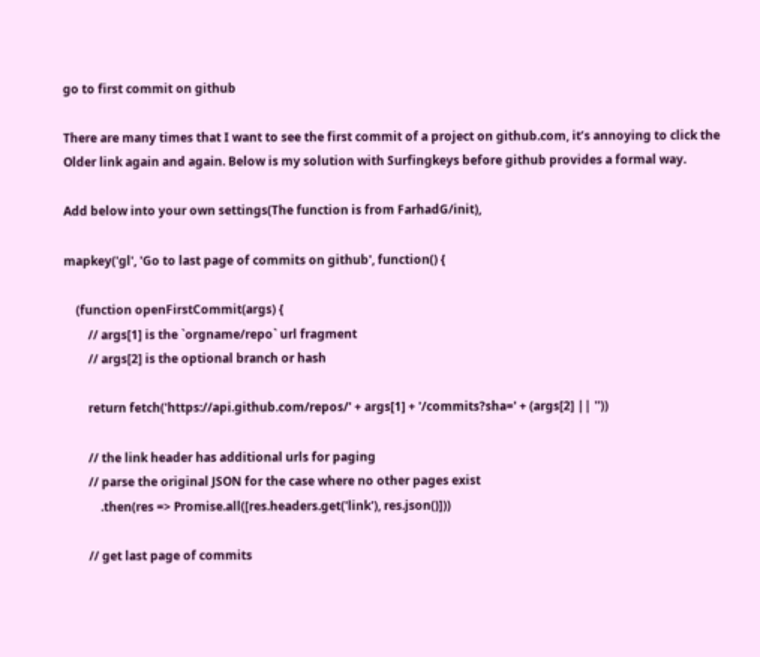go to first commit on github

There are many times that I want to see the first commit of a project on github.com, it’s annoying to click the Older link again and again. Below is my solution with Surfingkeys before github provides a formal way.

Add below into your own settings(The function is from FarhadG/init),

mapkey('gl', 'Go to last page of commits on github', function() {

    (function openFirstCommit(args) {
        // args[1] is the `orgname/repo` url fragment
        // args[2] is the optional branch or hash

        return fetch('https://api.github.com/repos/' + args[1] + '/commits?sha=' + (args[2] || ''))

        // the link header has additional urls for paging
        // parse the original JSON for the case where no other pages exist
            .then(res => Promise.all([res.headers.get('link'), res.json()]))

        // get last page of commits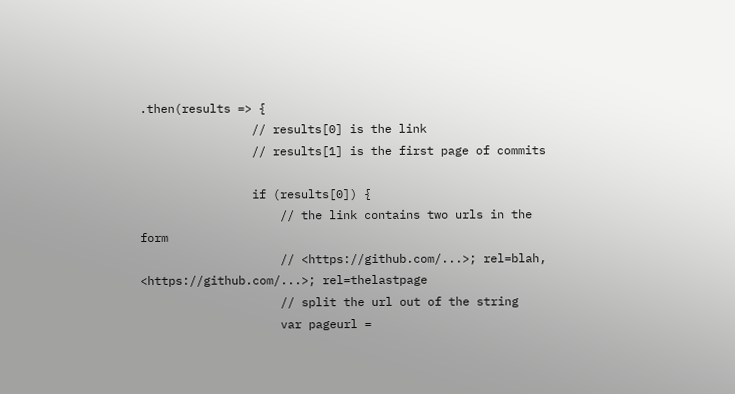.then(results => {
                // results[0] is the link
                // results[1] is the first page of commits

                if (results[0]) {
                    // the link contains two urls in the form
                    // <https://github.com/...>; rel=blah, <https://github.com/...>; rel=thelastpage
                    // split the url out of the string
                    var pageurl =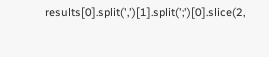results[0].split(',')[1].split(';')[0].slice(2,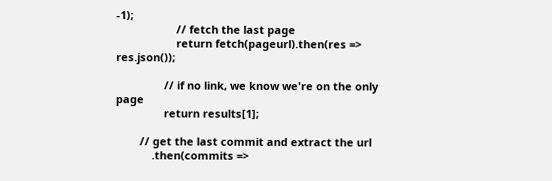-1);
                    // fetch the last page
                    return fetch(pageurl).then(res => res.json());

                // if no link, we know we're on the only page
                return results[1];

        // get the last commit and extract the url
            .then(commits =>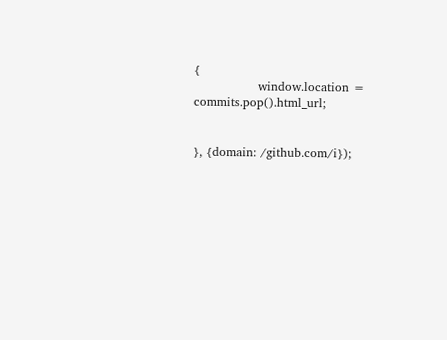{
                window.location = commits.pop().html_url;


}, {domain: /github.com/i});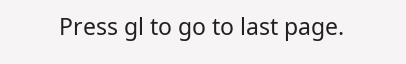Press gl to go to last page.